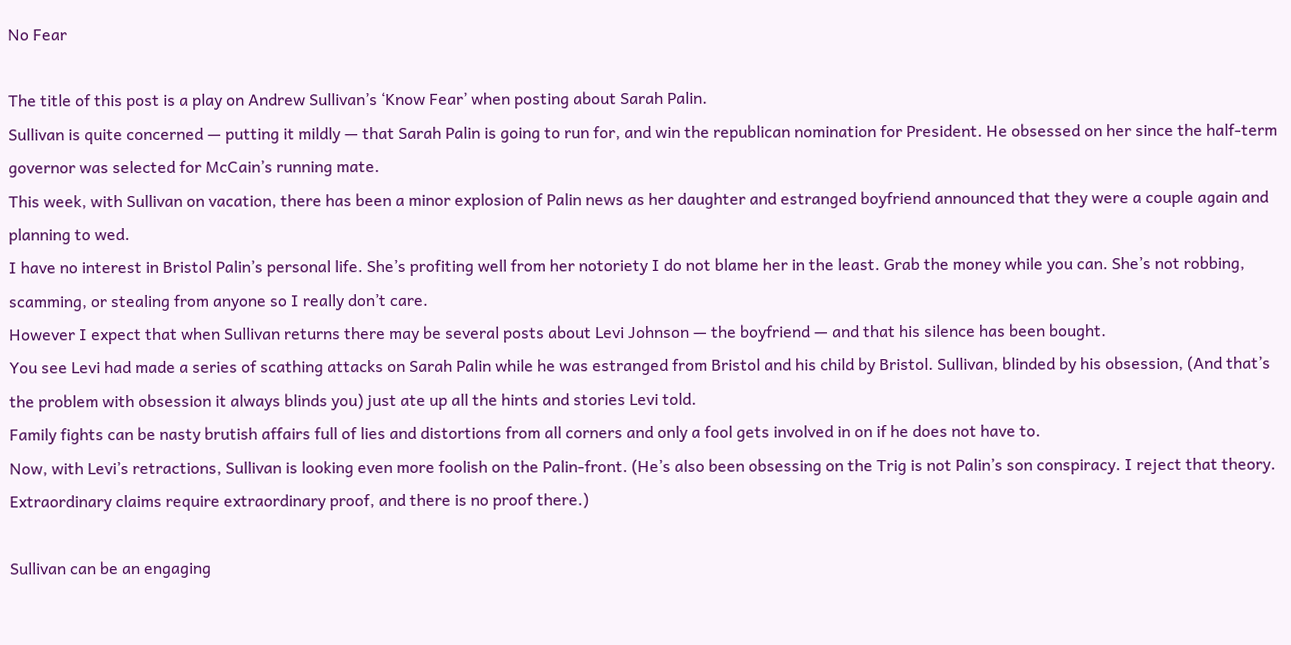No Fear

The title of this post is a play on Andrew Sullivan’s ‘Know Fear’ when posting about Sarah Palin.
Sullivan is quite concerned — putting it mildly — that Sarah Palin is going to run for, and win the republican nomination for President. He obsessed on her since the half-term governor was selected for McCain’s running mate.
This week, with Sullivan on vacation, there has been a minor explosion of Palin news as her daughter and estranged boyfriend announced that they were a couple again and planning to wed.
I have no interest in Bristol Palin’s personal life. She’s profiting well from her notoriety I do not blame her in the least. Grab the money while you can. She’s not robbing, scamming, or stealing from anyone so I really don’t care.
However I expect that when Sullivan returns there may be several posts about Levi Johnson — the boyfriend — and that his silence has been bought.
You see Levi had made a series of scathing attacks on Sarah Palin while he was estranged from Bristol and his child by Bristol. Sullivan, blinded by his obsession, (And that’s the problem with obsession it always blinds you) just ate up all the hints and stories Levi told.
Family fights can be nasty brutish affairs full of lies and distortions from all corners and only a fool gets involved in on if he does not have to.
Now, with Levi’s retractions, Sullivan is looking even more foolish on the Palin-front. (He’s also been obsessing on the Trig is not Palin’s son conspiracy. I reject that theory. Extraordinary claims require extraordinary proof, and there is no proof there.)

Sullivan can be an engaging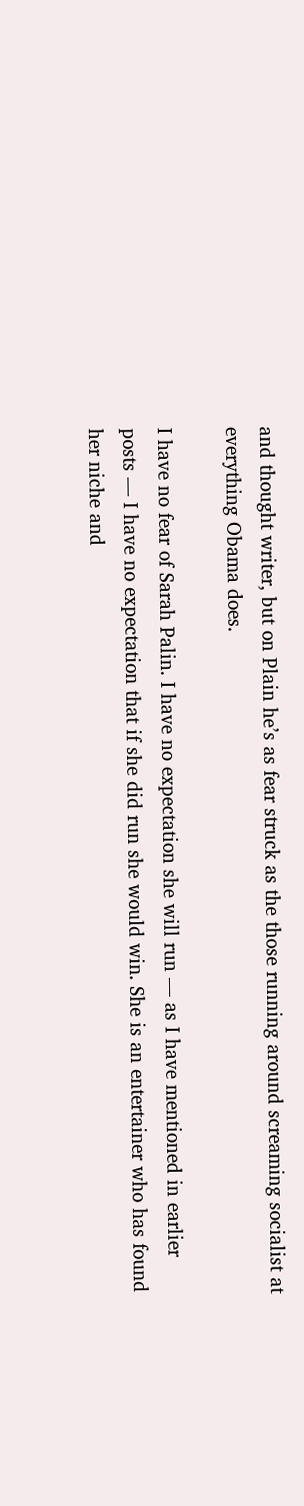and thought writer, but on Plain he’s as fear struck as the those running around screaming socialist at everything Obama does.

I have no fear of Sarah Palin. I have no expectation she will run — as I have mentioned in earlier posts — I have no expectation that if she did run she would win. She is an entertainer who has found her niche and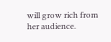will grow rich from her audience.